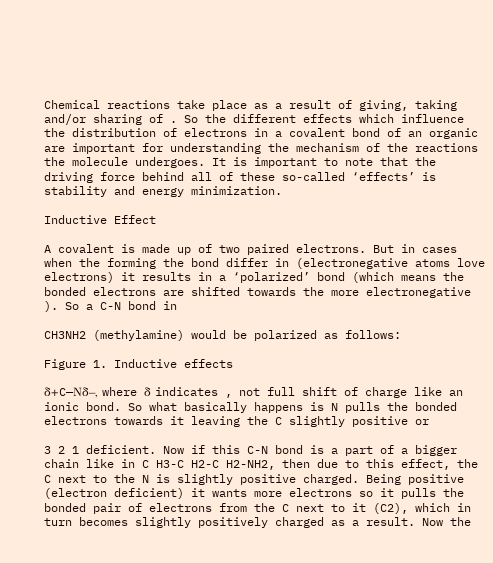Chemical reactions take place as a result of giving, taking and/or sharing of . So the different effects which influence the distribution of electrons in a covalent bond of an organic are important for understanding the mechanism of the reactions the molecule undergoes. It is important to note that the driving force behind all of these so-called ‘effects’ is stability and energy minimization.

Inductive Effect

A covalent is made up of two paired electrons. But in cases when the forming the bond differ in (electronegative atoms love electrons) it results in a ‘polarized’ bond (which means the bonded electrons are shifted towards the more electronegative ). So a C-N bond in

CH3NH2 (methylamine) would be polarized as follows:

Figure 1. Inductive effects

δ+C—Nδ–, where δ indicates , not full shift of charge like an ionic bond. So what basically happens is N pulls the bonded electrons towards it leaving the C slightly positive or

3 2 1 deficient. Now if this C-N bond is a part of a bigger chain like in C H3-C H2-C H2-NH2, then due to this effect, the C next to the N is slightly positive charged. Being positive (electron deficient) it wants more electrons so it pulls the bonded pair of electrons from the C next to it (C2), which in turn becomes slightly positively charged as a result. Now the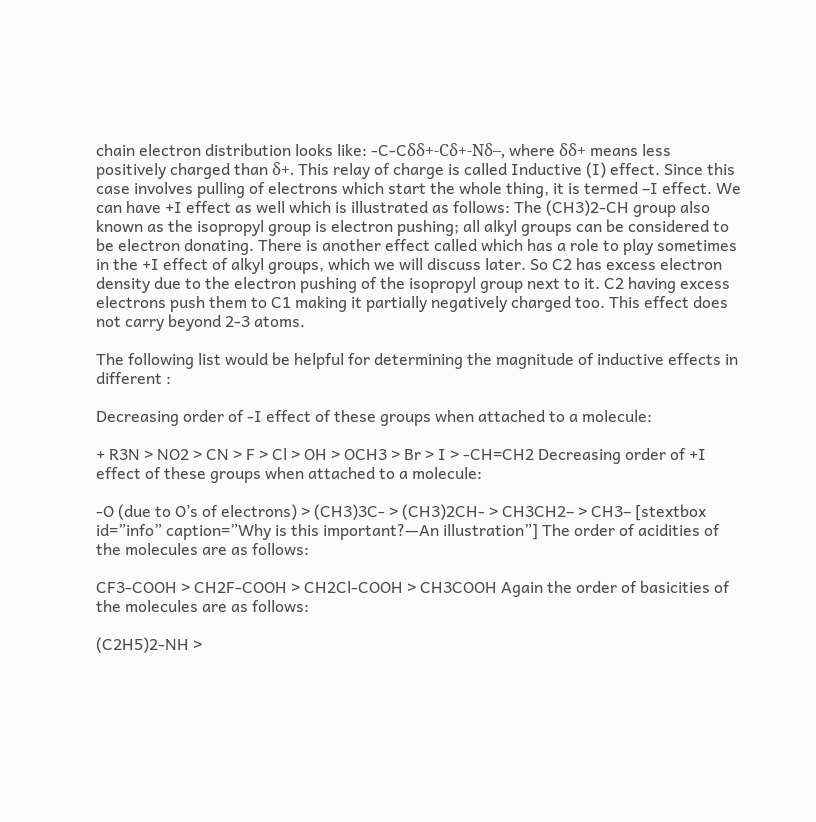chain electron distribution looks like: -C-Cδδ+-Cδ+-Nδ–, where δδ+ means less positively charged than δ+. This relay of charge is called Inductive (I) effect. Since this case involves pulling of electrons which start the whole thing, it is termed –I effect. We can have +I effect as well which is illustrated as follows: The (CH3)2-CH group also known as the isopropyl group is electron pushing; all alkyl groups can be considered to be electron donating. There is another effect called which has a role to play sometimes in the +I effect of alkyl groups, which we will discuss later. So C2 has excess electron density due to the electron pushing of the isopropyl group next to it. C2 having excess electrons push them to C1 making it partially negatively charged too. This effect does not carry beyond 2-3 atoms.

The following list would be helpful for determining the magnitude of inductive effects in different :

Decreasing order of -I effect of these groups when attached to a molecule:

+ R3N > NO2 > CN > F > Cl > OH > OCH3 > Br > I > -CH=CH2 Decreasing order of +I effect of these groups when attached to a molecule:

-O (due to O’s of electrons) > (CH3)3C- > (CH3)2CH- > CH3CH2– > CH3– [stextbox id=”info” caption=”Why is this important?—An illustration”] The order of acidities of the molecules are as follows:

CF3-COOH > CH2F-COOH > CH2Cl-COOH > CH3COOH Again the order of basicities of the molecules are as follows:

(C2H5)2-NH >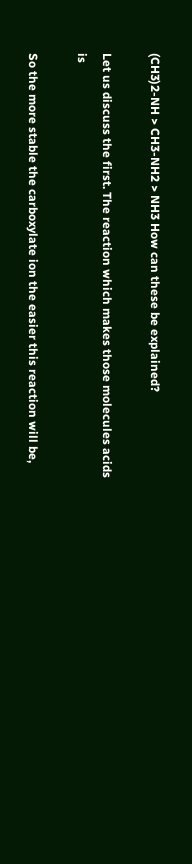(CH3)2-NH > CH3-NH2 > NH3 How can these be explained?

Let us discuss the first. The reaction which makes those molecules acids is

So the more stable the carboxylate ion the easier this reaction will be,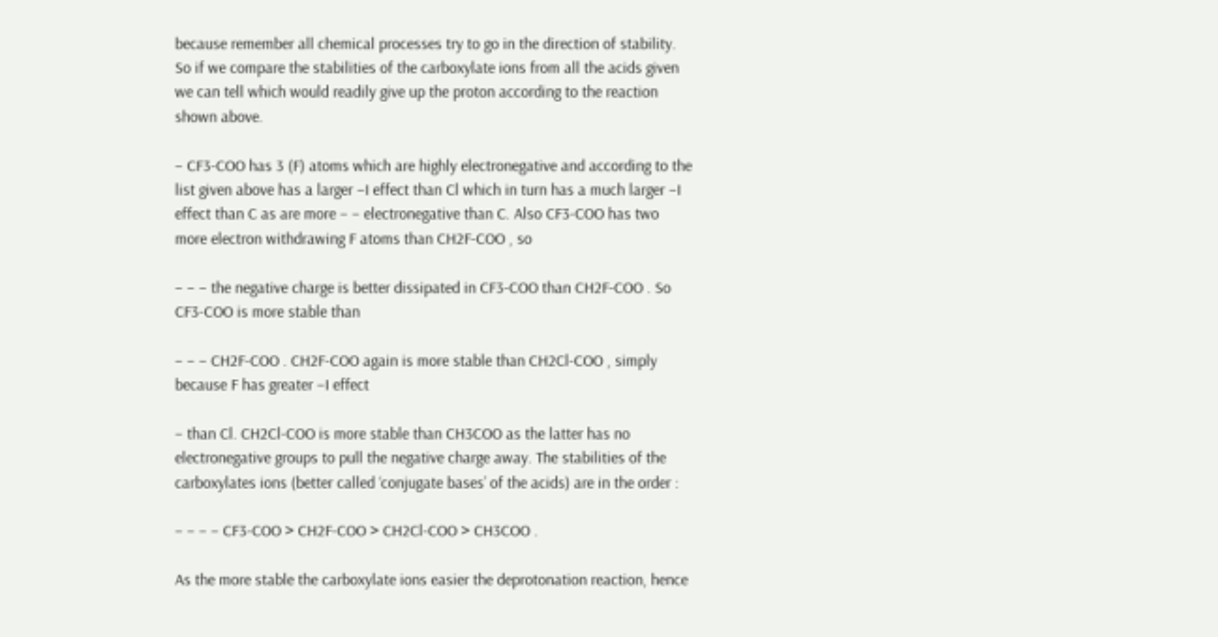because remember all chemical processes try to go in the direction of stability. So if we compare the stabilities of the carboxylate ions from all the acids given we can tell which would readily give up the proton according to the reaction shown above.

– CF3-COO has 3 (F) atoms which are highly electronegative and according to the list given above has a larger –I effect than Cl which in turn has a much larger –I effect than C as are more – – electronegative than C. Also CF3-COO has two more electron withdrawing F atoms than CH2F-COO , so

– – – the negative charge is better dissipated in CF3-COO than CH2F-COO . So CF3-COO is more stable than

– – – CH2F-COO . CH2F-COO again is more stable than CH2Cl-COO , simply because F has greater –I effect

– than Cl. CH2Cl-COO is more stable than CH3COO as the latter has no electronegative groups to pull the negative charge away. The stabilities of the carboxylates ions (better called ‘conjugate bases’ of the acids) are in the order :

– – – – CF3-COO > CH2F-COO > CH2Cl-COO > CH3COO .

As the more stable the carboxylate ions easier the deprotonation reaction, hence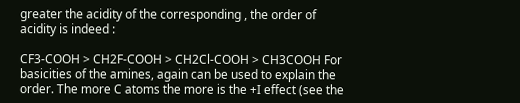greater the acidity of the corresponding , the order of acidity is indeed :

CF3-COOH > CH2F-COOH > CH2Cl-COOH > CH3COOH For basicities of the amines, again can be used to explain the order. The more C atoms the more is the +I effect (see the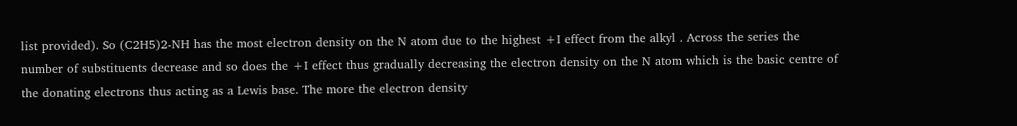list provided). So (C2H5)2-NH has the most electron density on the N atom due to the highest +I effect from the alkyl . Across the series the number of substituents decrease and so does the +I effect thus gradually decreasing the electron density on the N atom which is the basic centre of the donating electrons thus acting as a Lewis base. The more the electron density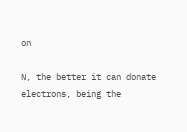on

N, the better it can donate electrons, being the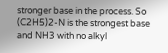stronger base in the process. So (C2H5)2-N is the strongest base and NH3 with no alkyl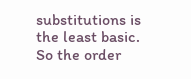substitutions is the least basic. So the order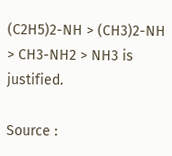(C2H5)2-NH > (CH3)2-NH > CH3-NH2 > NH3 is justified.

Source :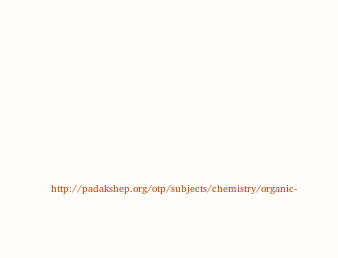http://padakshep.org/otp/subjects/chemistry/organic-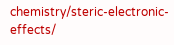chemistry/steric-electronic-effects/